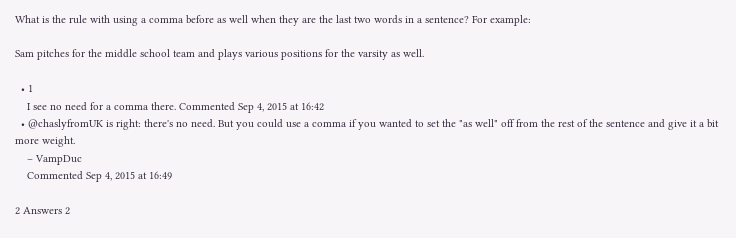What is the rule with using a comma before as well when they are the last two words in a sentence? For example:

Sam pitches for the middle school team and plays various positions for the varsity as well.

  • 1
    I see no need for a comma there. Commented Sep 4, 2015 at 16:42
  • @chaslyfromUK is right: there's no need. But you could use a comma if you wanted to set the "as well" off from the rest of the sentence and give it a bit more weight.
    – VampDuc
    Commented Sep 4, 2015 at 16:49

2 Answers 2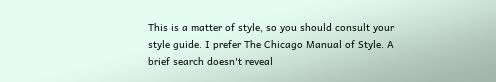This is a matter of style, so you should consult your style guide. I prefer The Chicago Manual of Style. A brief search doesn't reveal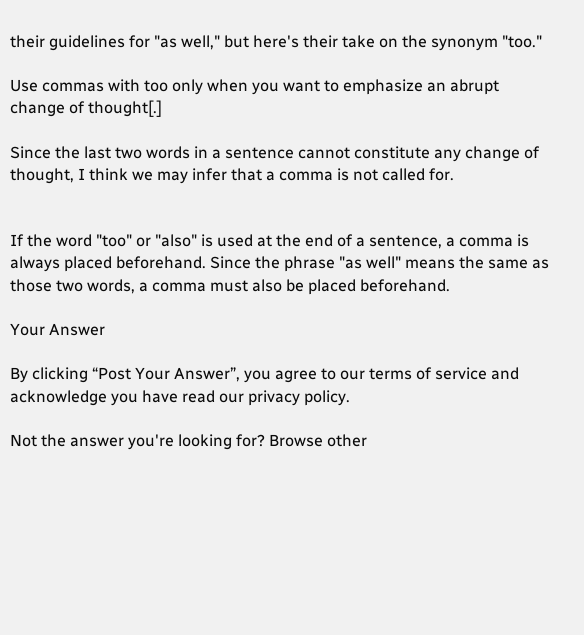their guidelines for "as well," but here's their take on the synonym "too."

Use commas with too only when you want to emphasize an abrupt change of thought[.]

Since the last two words in a sentence cannot constitute any change of thought, I think we may infer that a comma is not called for.


If the word "too" or "also" is used at the end of a sentence, a comma is always placed beforehand. Since the phrase "as well" means the same as those two words, a comma must also be placed beforehand.

Your Answer

By clicking “Post Your Answer”, you agree to our terms of service and acknowledge you have read our privacy policy.

Not the answer you're looking for? Browse other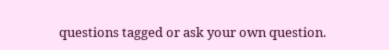questions tagged or ask your own question.